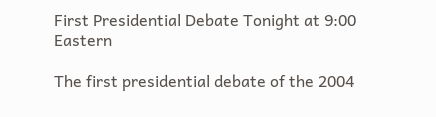First Presidential Debate Tonight at 9:00 Eastern

The first presidential debate of the 2004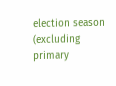election season (excluding primary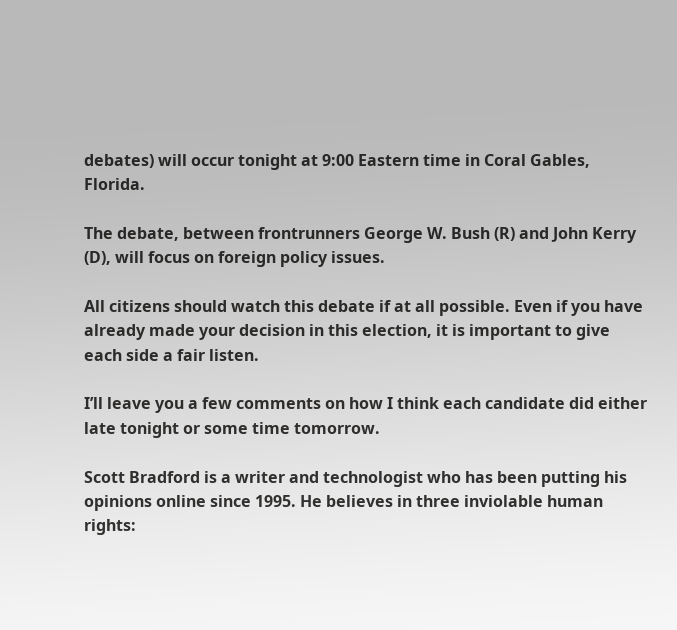debates) will occur tonight at 9:00 Eastern time in Coral Gables, Florida.

The debate, between frontrunners George W. Bush (R) and John Kerry (D), will focus on foreign policy issues.

All citizens should watch this debate if at all possible. Even if you have already made your decision in this election, it is important to give each side a fair listen.

I’ll leave you a few comments on how I think each candidate did either late tonight or some time tomorrow.

Scott Bradford is a writer and technologist who has been putting his opinions online since 1995. He believes in three inviolable human rights: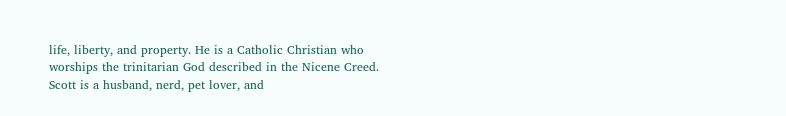life, liberty, and property. He is a Catholic Christian who worships the trinitarian God described in the Nicene Creed. Scott is a husband, nerd, pet lover, and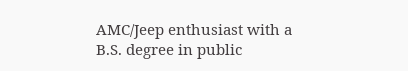AMC/Jeep enthusiast with a B.S. degree in public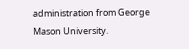administration from George Mason University.